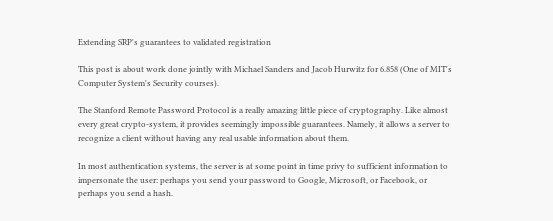Extending SRP's guarantees to validated registration

This post is about work done jointly with Michael Sanders and Jacob Hurwitz for 6.858 (One of MIT's Computer System's Security courses).

The Stanford Remote Password Protocol is a really amazing little piece of cryptography. Like almost every great crypto-system, it provides seemingly impossible guarantees. Namely, it allows a server to recognize a client without having any real usable information about them.

In most authentication systems, the server is at some point in time privy to sufficient information to impersonate the user: perhaps you send your password to Google, Microsoft, or Facebook, or perhaps you send a hash.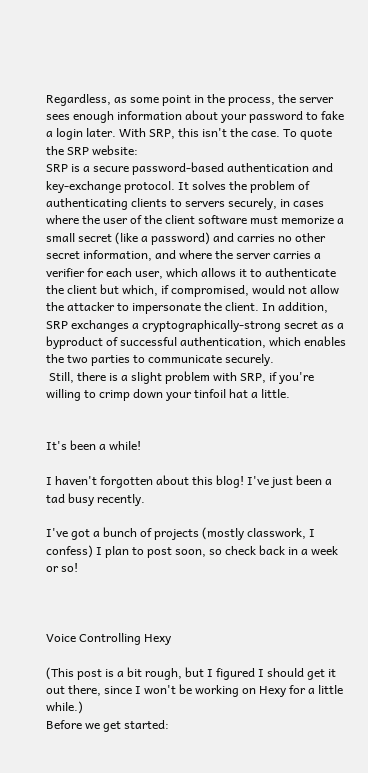Regardless, as some point in the process, the server sees enough information about your password to fake a login later. With SRP, this isn't the case. To quote the SRP website:
SRP is a secure password-based authentication and key-exchange protocol. It solves the problem of authenticating clients to servers securely, in cases where the user of the client software must memorize a small secret (like a password) and carries no other secret information, and where the server carries a verifier for each user, which allows it to authenticate the client but which, if compromised, would not allow the attacker to impersonate the client. In addition, SRP exchanges a cryptographically-strong secret as a byproduct of successful authentication, which enables the two parties to communicate securely.
 Still, there is a slight problem with SRP, if you're willing to crimp down your tinfoil hat a little.


It's been a while!

I haven't forgotten about this blog! I've just been a tad busy recently.

I've got a bunch of projects (mostly classwork, I confess) I plan to post soon, so check back in a week or so!



Voice Controlling Hexy

(This post is a bit rough, but I figured I should get it out there, since I won't be working on Hexy for a little while.)
Before we get started: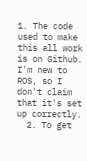1. The code used to make this all work is on Github. I'm new to ROS, so I don't claim that it's set up correctly.
  2. To get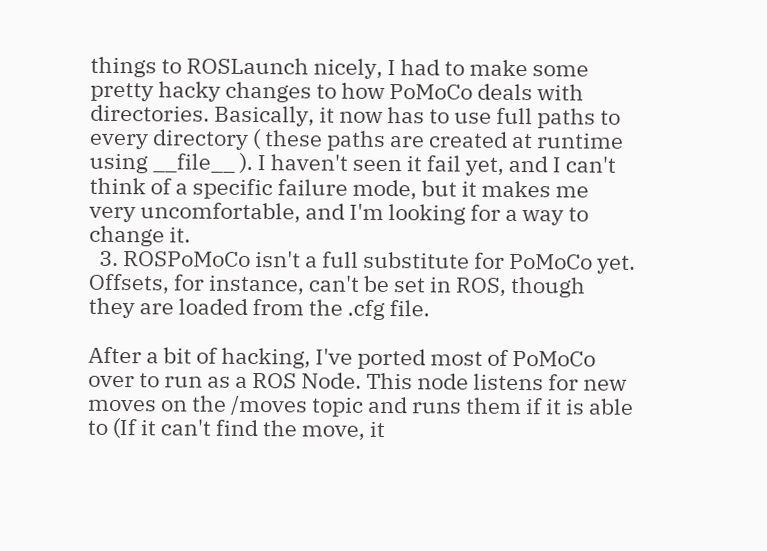things to ROSLaunch nicely, I had to make some pretty hacky changes to how PoMoCo deals with directories. Basically, it now has to use full paths to every directory ( these paths are created at runtime using __file__ ). I haven't seen it fail yet, and I can't think of a specific failure mode, but it makes me very uncomfortable, and I'm looking for a way to change it.
  3. ROSPoMoCo isn't a full substitute for PoMoCo yet. Offsets, for instance, can't be set in ROS, though they are loaded from the .cfg file.

After a bit of hacking, I've ported most of PoMoCo over to run as a ROS Node. This node listens for new moves on the /moves topic and runs them if it is able to (If it can't find the move, it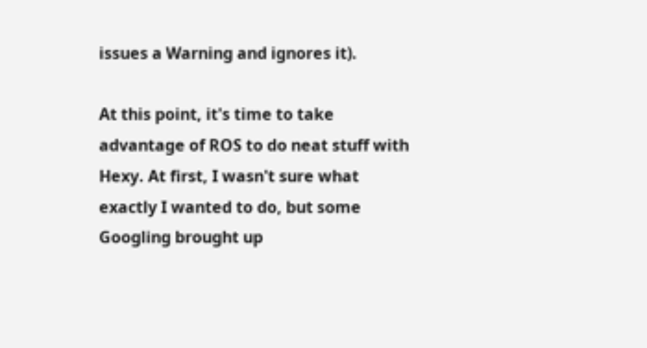issues a Warning and ignores it).

At this point, it's time to take advantage of ROS to do neat stuff with Hexy. At first, I wasn't sure what exactly I wanted to do, but some Googling brought up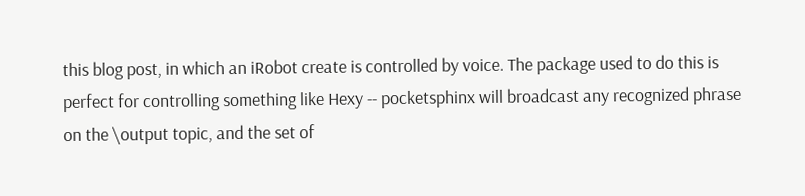this blog post, in which an iRobot create is controlled by voice. The package used to do this is perfect for controlling something like Hexy -- pocketsphinx will broadcast any recognized phrase on the \output topic, and the set of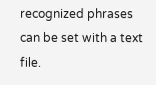recognized phrases can be set with a text file.